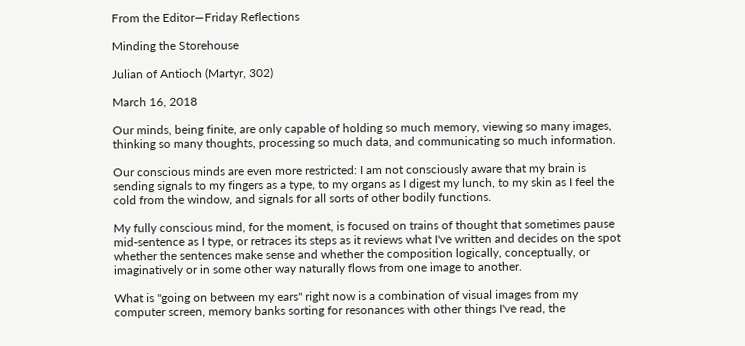From the Editor—Friday Reflections

Minding the Storehouse

Julian of Antioch (Martyr, 302)

March 16, 2018

Our minds, being finite, are only capable of holding so much memory, viewing so many images, thinking so many thoughts, processing so much data, and communicating so much information.

Our conscious minds are even more restricted: I am not consciously aware that my brain is sending signals to my fingers as a type, to my organs as I digest my lunch, to my skin as I feel the cold from the window, and signals for all sorts of other bodily functions.

My fully conscious mind, for the moment, is focused on trains of thought that sometimes pause mid-sentence as I type, or retraces its steps as it reviews what I've written and decides on the spot whether the sentences make sense and whether the composition logically, conceptually, or imaginatively or in some other way naturally flows from one image to another.

What is "going on between my ears" right now is a combination of visual images from my computer screen, memory banks sorting for resonances with other things I've read, the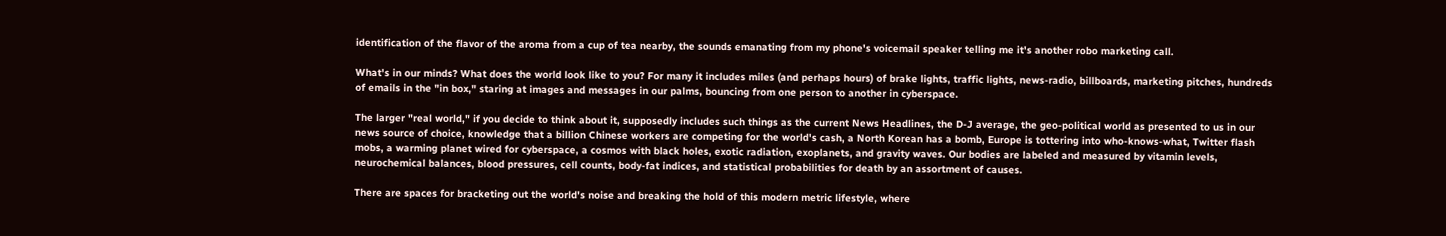identification of the flavor of the aroma from a cup of tea nearby, the sounds emanating from my phone's voicemail speaker telling me it's another robo marketing call.

What's in our minds? What does the world look like to you? For many it includes miles (and perhaps hours) of brake lights, traffic lights, news-radio, billboards, marketing pitches, hundreds of emails in the "in box," staring at images and messages in our palms, bouncing from one person to another in cyberspace.

The larger "real world," if you decide to think about it, supposedly includes such things as the current News Headlines, the D-J average, the geo-political world as presented to us in our news source of choice, knowledge that a billion Chinese workers are competing for the world's cash, a North Korean has a bomb, Europe is tottering into who-knows-what, Twitter flash mobs, a warming planet wired for cyberspace, a cosmos with black holes, exotic radiation, exoplanets, and gravity waves. Our bodies are labeled and measured by vitamin levels, neurochemical balances, blood pressures, cell counts, body-fat indices, and statistical probabilities for death by an assortment of causes.

There are spaces for bracketing out the world's noise and breaking the hold of this modern metric lifestyle, where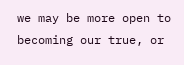we may be more open to becoming our true, or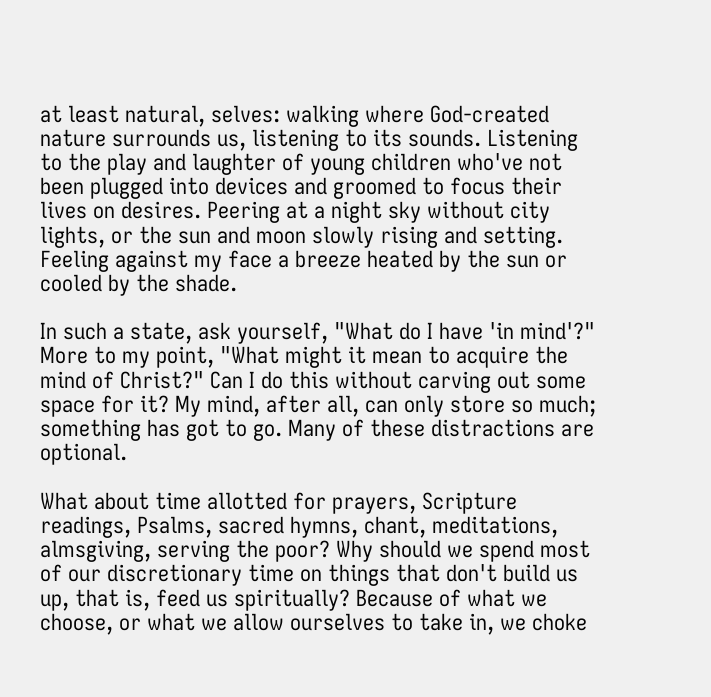at least natural, selves: walking where God-created nature surrounds us, listening to its sounds. Listening to the play and laughter of young children who've not been plugged into devices and groomed to focus their lives on desires. Peering at a night sky without city lights, or the sun and moon slowly rising and setting. Feeling against my face a breeze heated by the sun or cooled by the shade.

In such a state, ask yourself, "What do I have 'in mind'?" More to my point, "What might it mean to acquire the mind of Christ?" Can I do this without carving out some space for it? My mind, after all, can only store so much; something has got to go. Many of these distractions are optional.

What about time allotted for prayers, Scripture readings, Psalms, sacred hymns, chant, meditations, almsgiving, serving the poor? Why should we spend most of our discretionary time on things that don't build us up, that is, feed us spiritually? Because of what we choose, or what we allow ourselves to take in, we choke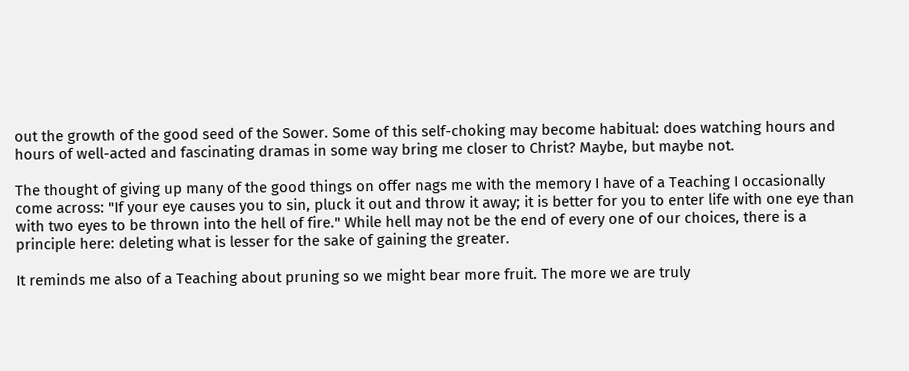out the growth of the good seed of the Sower. Some of this self-choking may become habitual: does watching hours and hours of well-acted and fascinating dramas in some way bring me closer to Christ? Maybe, but maybe not.

The thought of giving up many of the good things on offer nags me with the memory I have of a Teaching I occasionally come across: "If your eye causes you to sin, pluck it out and throw it away; it is better for you to enter life with one eye than with two eyes to be thrown into the hell of fire." While hell may not be the end of every one of our choices, there is a principle here: deleting what is lesser for the sake of gaining the greater.

It reminds me also of a Teaching about pruning so we might bear more fruit. The more we are truly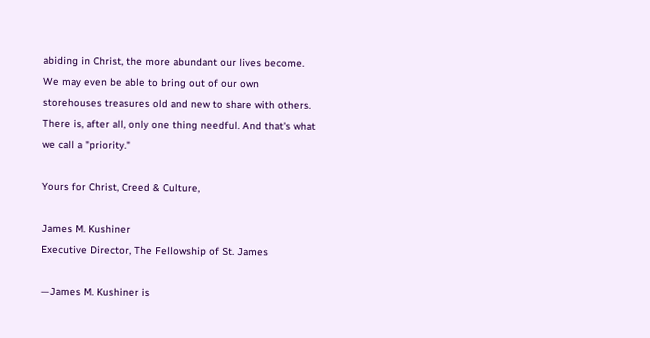abiding in Christ, the more abundant our lives become. We may even be able to bring out of our own storehouses treasures old and new to share with others. There is, after all, only one thing needful. And that's what we call a "priority."

Yours for Christ, Creed & Culture,

James M. Kushiner
Executive Director, The Fellowship of St. James

—James M. Kushiner is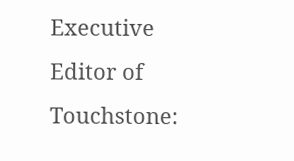Executive Editor of Touchstone: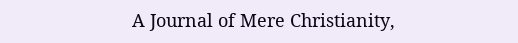A Journal of Mere Christianity,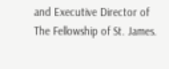and Executive Director of The Fellowship of St. James.